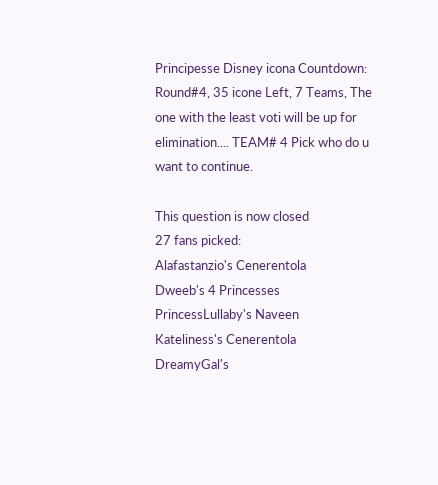Principesse Disney icona Countdown: Round#4, 35 icone Left, 7 Teams, The one with the least voti will be up for elimination.... TEAM# 4 Pick who do u want to continue.

This question is now closed
27 fans picked:
Alafastanzio's Cenerentola
Dweeb's 4 Princesses
PrincessLullaby's Naveen
Kateliness's Cenerentola
DreamyGal's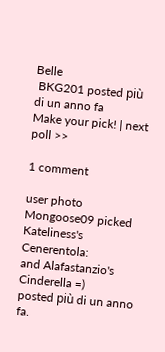Belle
 BKG201 posted più di un anno fa
Make your pick! | next poll >>

1 comment

user photo
Mongoose09 picked Kateliness's Cenerentola:
and Alafastanzio's Cinderella =)
posted più di un anno fa.